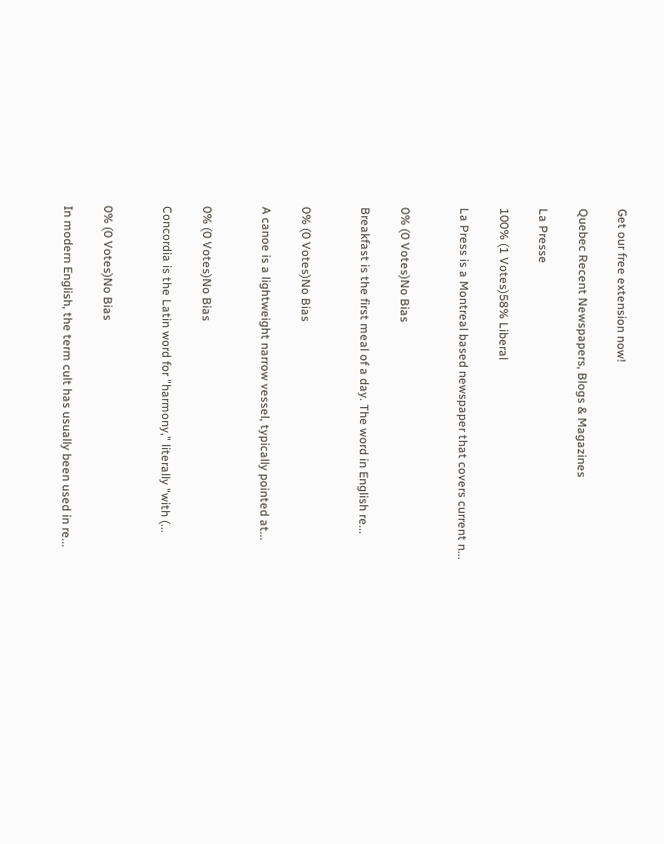Get our free extension now!

Quebec Recent Newspapers, Blogs & Magazines

La Presse

100% (1 Votes)58% Liberal

La Press is a Montreal based newspaper that covers current n...


0% (0 Votes)No Bias

Breakfast is the first meal of a day. The word in English re...


0% (0 Votes)No Bias

A canoe is a lightweight narrow vessel, typically pointed at...


0% (0 Votes)No Bias

Concordia is the Latin word for "harmony," literally "with (...


0% (0 Votes)No Bias

In modern English, the term cult has usually been used in re...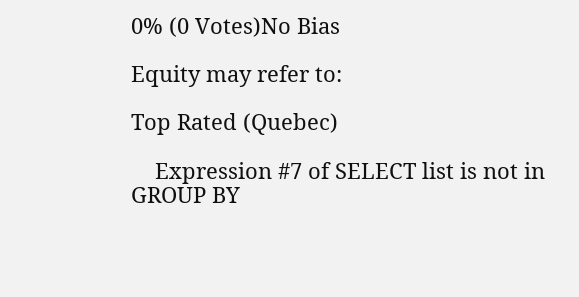0% (0 Votes)No Bias

Equity may refer to:

Top Rated (Quebec)

    Expression #7 of SELECT list is not in GROUP BY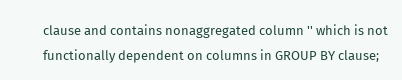clause and contains nonaggregated column '' which is not functionally dependent on columns in GROUP BY clause;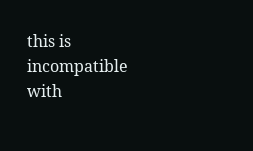this is incompatible with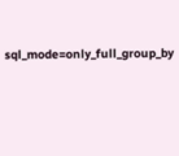sql_mode=only_full_group_by